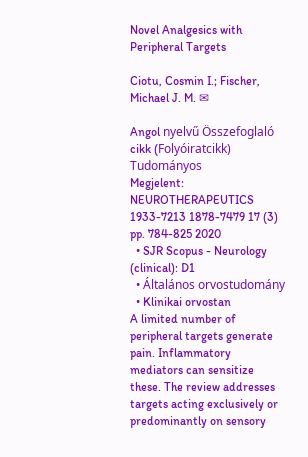Novel Analgesics with Peripheral Targets

Ciotu, Cosmin I.; Fischer, Michael J. M. ✉

Angol nyelvű Összefoglaló cikk (Folyóiratcikk) Tudományos
Megjelent: NEUROTHERAPEUTICS 1933-7213 1878-7479 17 (3) pp. 784-825 2020
  • SJR Scopus - Neurology (clinical): D1
  • Általános orvostudomány
  • Klinikai orvostan
A limited number of peripheral targets generate pain. Inflammatory mediators can sensitize these. The review addresses targets acting exclusively or predominantly on sensory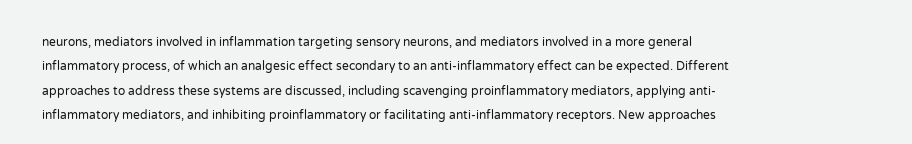neurons, mediators involved in inflammation targeting sensory neurons, and mediators involved in a more general inflammatory process, of which an analgesic effect secondary to an anti-inflammatory effect can be expected. Different approaches to address these systems are discussed, including scavenging proinflammatory mediators, applying anti-inflammatory mediators, and inhibiting proinflammatory or facilitating anti-inflammatory receptors. New approaches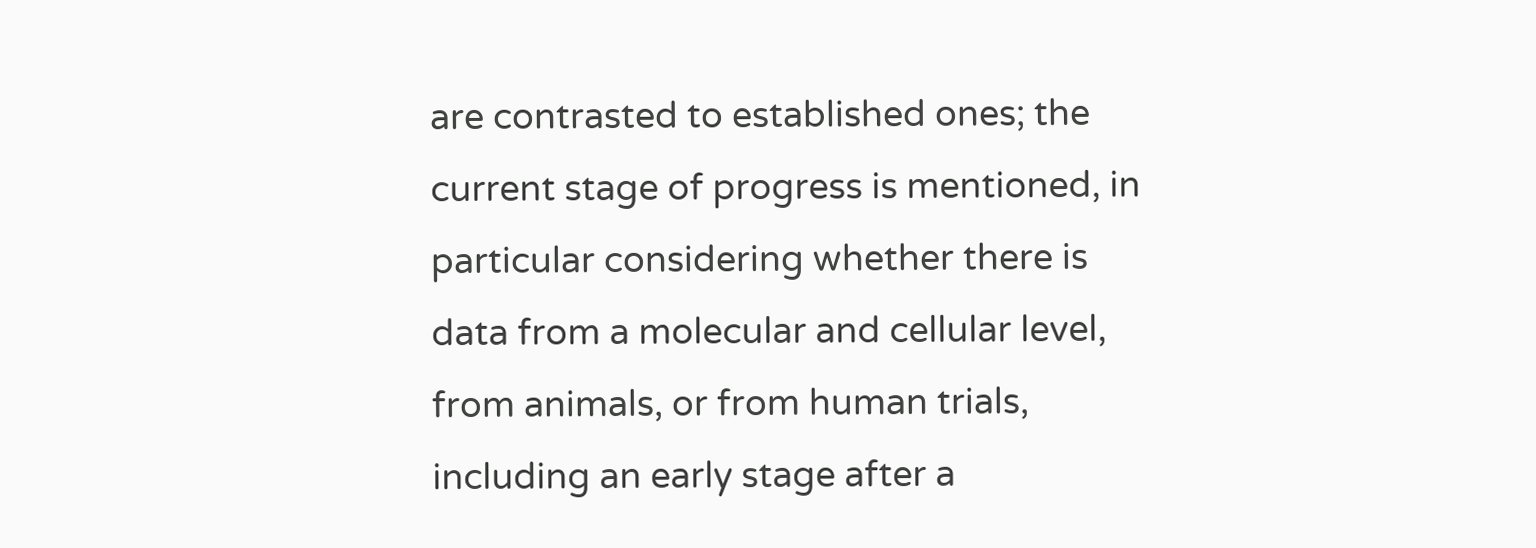are contrasted to established ones; the current stage of progress is mentioned, in particular considering whether there is data from a molecular and cellular level, from animals, or from human trials, including an early stage after a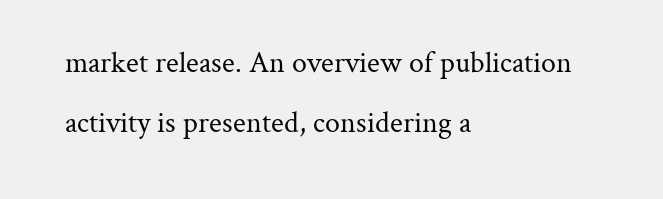market release. An overview of publication activity is presented, considering a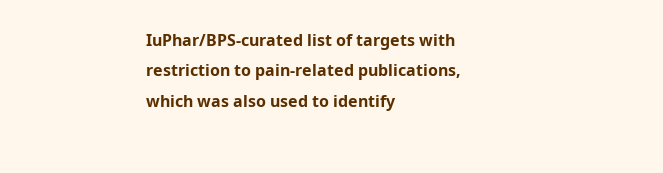IuPhar/BPS-curated list of targets with restriction to pain-related publications, which was also used to identify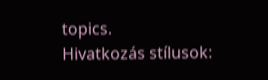topics.
Hivatkozás stílusok: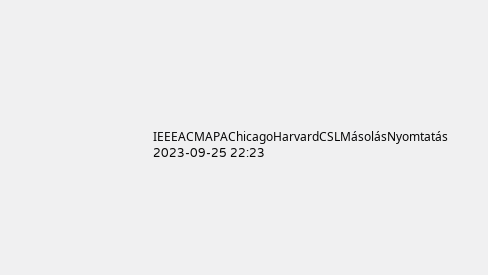IEEEACMAPAChicagoHarvardCSLMásolásNyomtatás
2023-09-25 22:23